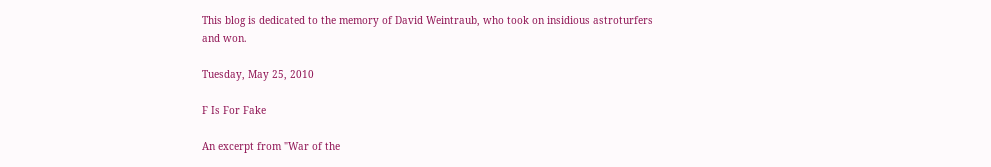This blog is dedicated to the memory of David Weintraub, who took on insidious astroturfers and won.

Tuesday, May 25, 2010

F Is For Fake

An excerpt from "War of the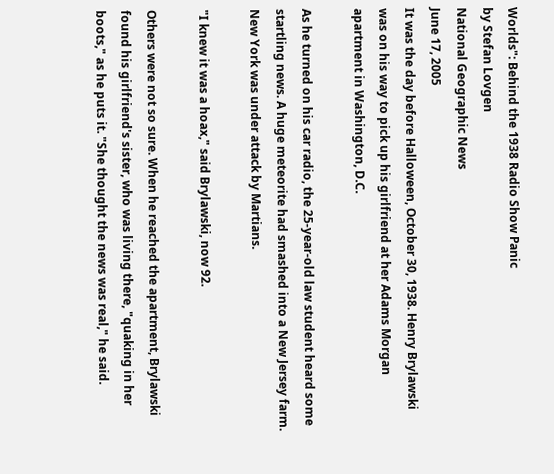Worlds": Behind the 1938 Radio Show Panic
by Stefan Lovgen
National Geographic News
June 17, 2005
It was the day before Halloween, October 30, 1938. Henry Brylawski was on his way to pick up his girlfriend at her Adams Morgan apartment in Washington, D.C.

As he turned on his car radio, the 25-year-old law student heard some startling news. A huge meteorite had smashed into a New Jersey farm. New York was under attack by Martians.

"I knew it was a hoax," said Brylawski, now 92.

Others were not so sure. When he reached the apartment, Brylawski found his girlfriend's sister, who was living there, "quaking in her boots," as he puts it. "She thought the news was real," he said.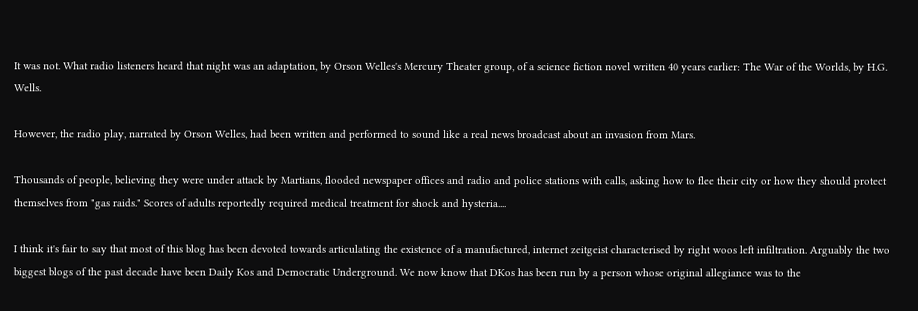It was not. What radio listeners heard that night was an adaptation, by Orson Welles's Mercury Theater group, of a science fiction novel written 40 years earlier: The War of the Worlds, by H.G. Wells.

However, the radio play, narrated by Orson Welles, had been written and performed to sound like a real news broadcast about an invasion from Mars.

Thousands of people, believing they were under attack by Martians, flooded newspaper offices and radio and police stations with calls, asking how to flee their city or how they should protect themselves from "gas raids." Scores of adults reportedly required medical treatment for shock and hysteria....

I think it's fair to say that most of this blog has been devoted towards articulating the existence of a manufactured, internet zeitgeist characterised by right woos left infiltration. Arguably the two biggest blogs of the past decade have been Daily Kos and Democratic Underground. We now know that DKos has been run by a person whose original allegiance was to the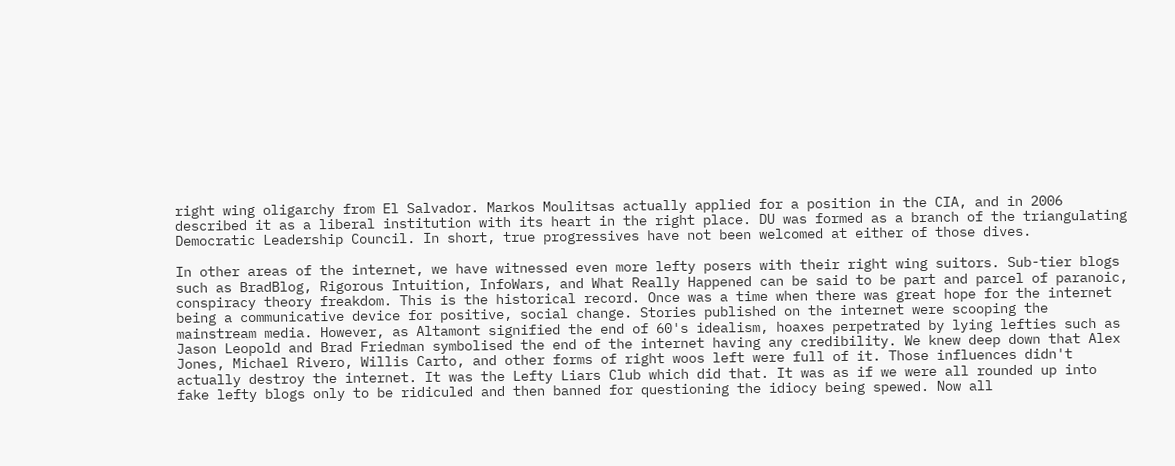right wing oligarchy from El Salvador. Markos Moulitsas actually applied for a position in the CIA, and in 2006 described it as a liberal institution with its heart in the right place. DU was formed as a branch of the triangulating Democratic Leadership Council. In short, true progressives have not been welcomed at either of those dives.

In other areas of the internet, we have witnessed even more lefty posers with their right wing suitors. Sub-tier blogs such as BradBlog, Rigorous Intuition, InfoWars, and What Really Happened can be said to be part and parcel of paranoic, conspiracy theory freakdom. This is the historical record. Once was a time when there was great hope for the internet being a communicative device for positive, social change. Stories published on the internet were scooping the mainstream media. However, as Altamont signified the end of 60's idealism, hoaxes perpetrated by lying lefties such as Jason Leopold and Brad Friedman symbolised the end of the internet having any credibility. We knew deep down that Alex Jones, Michael Rivero, Willis Carto, and other forms of right woos left were full of it. Those influences didn't actually destroy the internet. It was the Lefty Liars Club which did that. It was as if we were all rounded up into fake lefty blogs only to be ridiculed and then banned for questioning the idiocy being spewed. Now all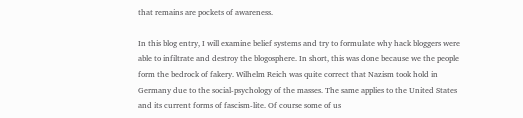that remains are pockets of awareness.

In this blog entry, I will examine belief systems and try to formulate why hack bloggers were able to infiltrate and destroy the blogosphere. In short, this was done because we the people form the bedrock of fakery. Wilhelm Reich was quite correct that Nazism took hold in Germany due to the social-psychology of the masses. The same applies to the United States and its current forms of fascism-lite. Of course some of us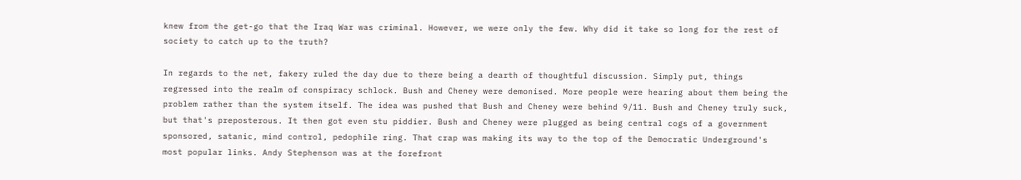knew from the get-go that the Iraq War was criminal. However, we were only the few. Why did it take so long for the rest of society to catch up to the truth?

In regards to the net, fakery ruled the day due to there being a dearth of thoughtful discussion. Simply put, things regressed into the realm of conspiracy schlock. Bush and Cheney were demonised. More people were hearing about them being the problem rather than the system itself. The idea was pushed that Bush and Cheney were behind 9/11. Bush and Cheney truly suck, but that's preposterous. It then got even stu piddier. Bush and Cheney were plugged as being central cogs of a government sponsored, satanic, mind control, pedophile ring. That crap was making its way to the top of the Democratic Underground's most popular links. Andy Stephenson was at the forefront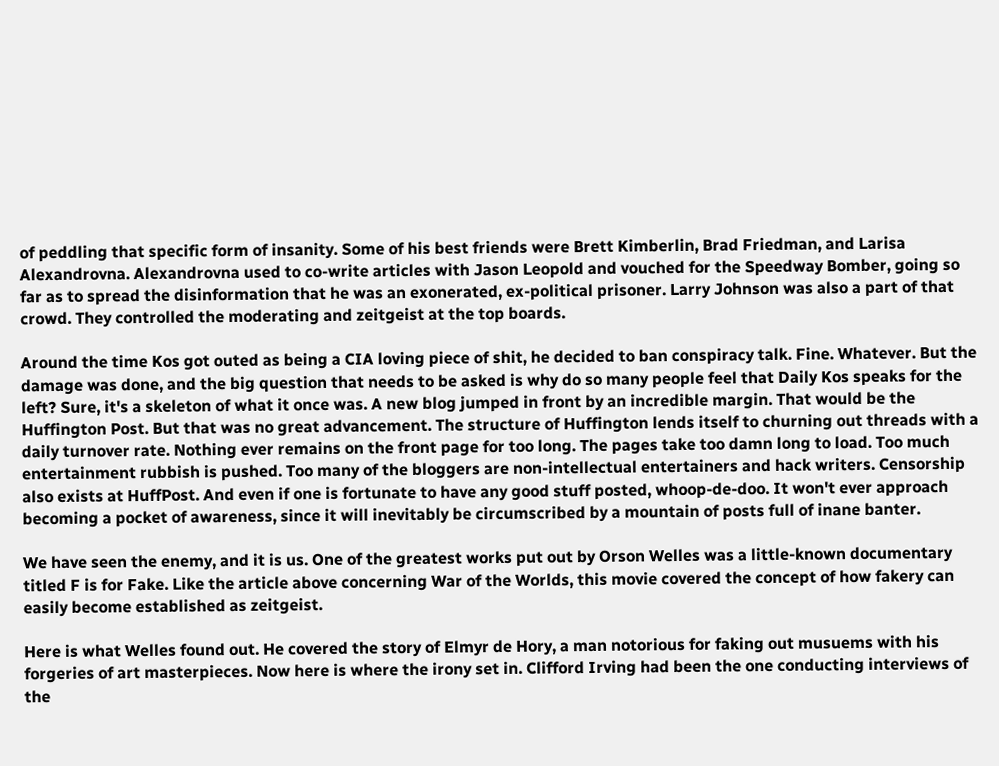of peddling that specific form of insanity. Some of his best friends were Brett Kimberlin, Brad Friedman, and Larisa Alexandrovna. Alexandrovna used to co-write articles with Jason Leopold and vouched for the Speedway Bomber, going so far as to spread the disinformation that he was an exonerated, ex-political prisoner. Larry Johnson was also a part of that crowd. They controlled the moderating and zeitgeist at the top boards.

Around the time Kos got outed as being a CIA loving piece of shit, he decided to ban conspiracy talk. Fine. Whatever. But the damage was done, and the big question that needs to be asked is why do so many people feel that Daily Kos speaks for the left? Sure, it's a skeleton of what it once was. A new blog jumped in front by an incredible margin. That would be the Huffington Post. But that was no great advancement. The structure of Huffington lends itself to churning out threads with a daily turnover rate. Nothing ever remains on the front page for too long. The pages take too damn long to load. Too much entertainment rubbish is pushed. Too many of the bloggers are non-intellectual entertainers and hack writers. Censorship also exists at HuffPost. And even if one is fortunate to have any good stuff posted, whoop-de-doo. It won't ever approach becoming a pocket of awareness, since it will inevitably be circumscribed by a mountain of posts full of inane banter.

We have seen the enemy, and it is us. One of the greatest works put out by Orson Welles was a little-known documentary titled F is for Fake. Like the article above concerning War of the Worlds, this movie covered the concept of how fakery can easily become established as zeitgeist.

Here is what Welles found out. He covered the story of Elmyr de Hory, a man notorious for faking out musuems with his forgeries of art masterpieces. Now here is where the irony set in. Clifford Irving had been the one conducting interviews of the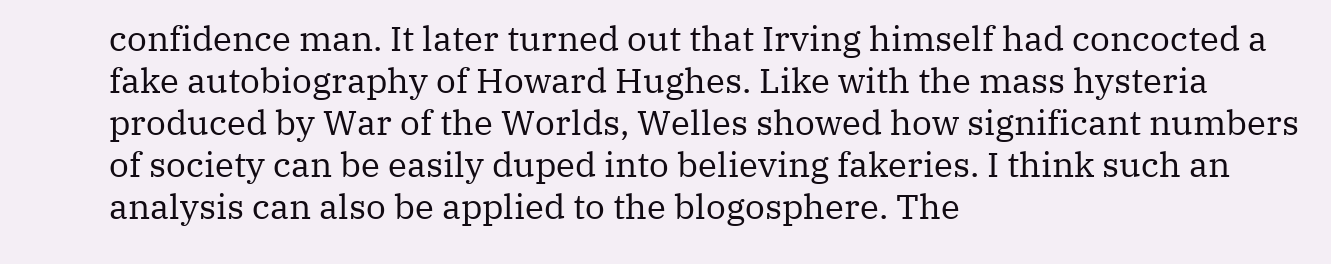confidence man. It later turned out that Irving himself had concocted a fake autobiography of Howard Hughes. Like with the mass hysteria produced by War of the Worlds, Welles showed how significant numbers of society can be easily duped into believing fakeries. I think such an analysis can also be applied to the blogosphere. The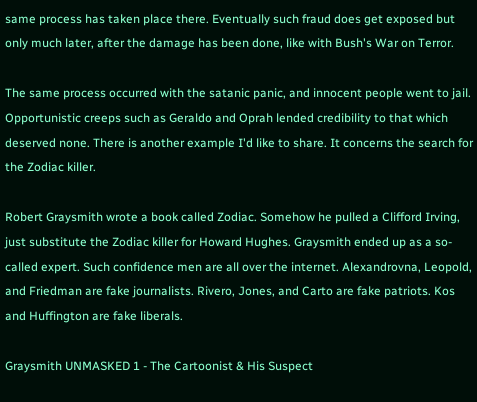same process has taken place there. Eventually such fraud does get exposed but only much later, after the damage has been done, like with Bush's War on Terror.

The same process occurred with the satanic panic, and innocent people went to jail. Opportunistic creeps such as Geraldo and Oprah lended credibility to that which deserved none. There is another example I'd like to share. It concerns the search for the Zodiac killer.

Robert Graysmith wrote a book called Zodiac. Somehow he pulled a Clifford Irving, just substitute the Zodiac killer for Howard Hughes. Graysmith ended up as a so-called expert. Such confidence men are all over the internet. Alexandrovna, Leopold, and Friedman are fake journalists. Rivero, Jones, and Carto are fake patriots. Kos and Huffington are fake liberals.

Graysmith UNMASKED 1 - The Cartoonist & His Suspect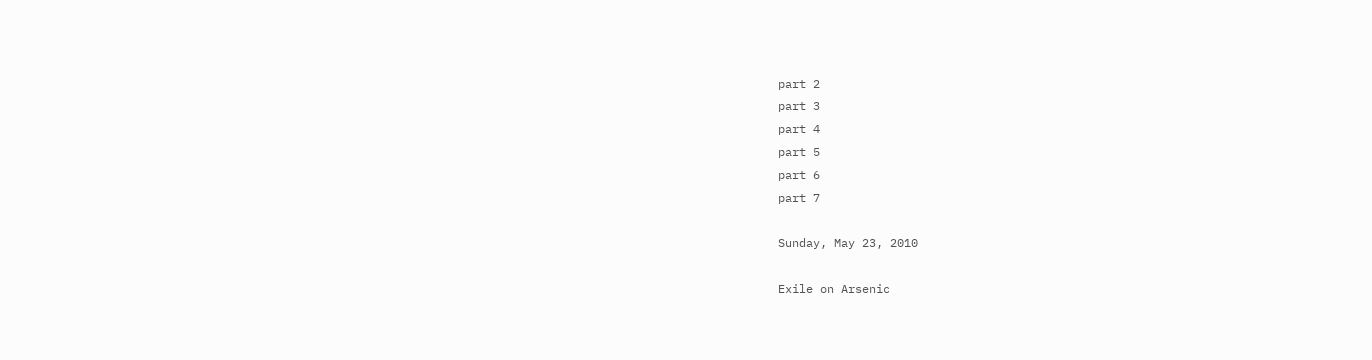part 2
part 3
part 4
part 5
part 6
part 7

Sunday, May 23, 2010

Exile on Arsenic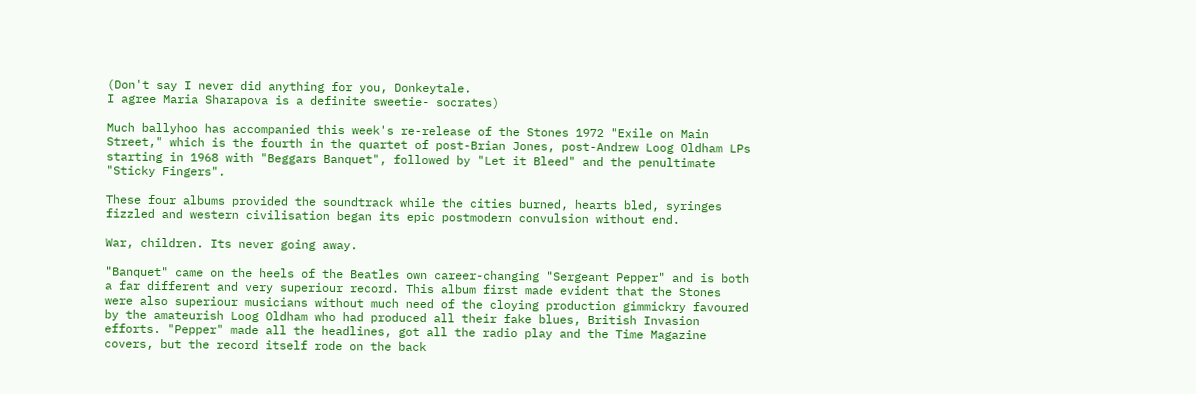(Don't say I never did anything for you, Donkeytale.
I agree Maria Sharapova is a definite sweetie- socrates)

Much ballyhoo has accompanied this week's re-release of the Stones 1972 "Exile on Main Street," which is the fourth in the quartet of post-Brian Jones, post-Andrew Loog Oldham LPs starting in 1968 with "Beggars Banquet", followed by "Let it Bleed" and the penultimate "Sticky Fingers".

These four albums provided the soundtrack while the cities burned, hearts bled, syringes fizzled and western civilisation began its epic postmodern convulsion without end.

War, children. Its never going away.

"Banquet" came on the heels of the Beatles own career-changing "Sergeant Pepper" and is both a far different and very superiour record. This album first made evident that the Stones were also superiour musicians without much need of the cloying production gimmickry favoured by the amateurish Loog Oldham who had produced all their fake blues, British Invasion efforts. "Pepper" made all the headlines, got all the radio play and the Time Magazine covers, but the record itself rode on the back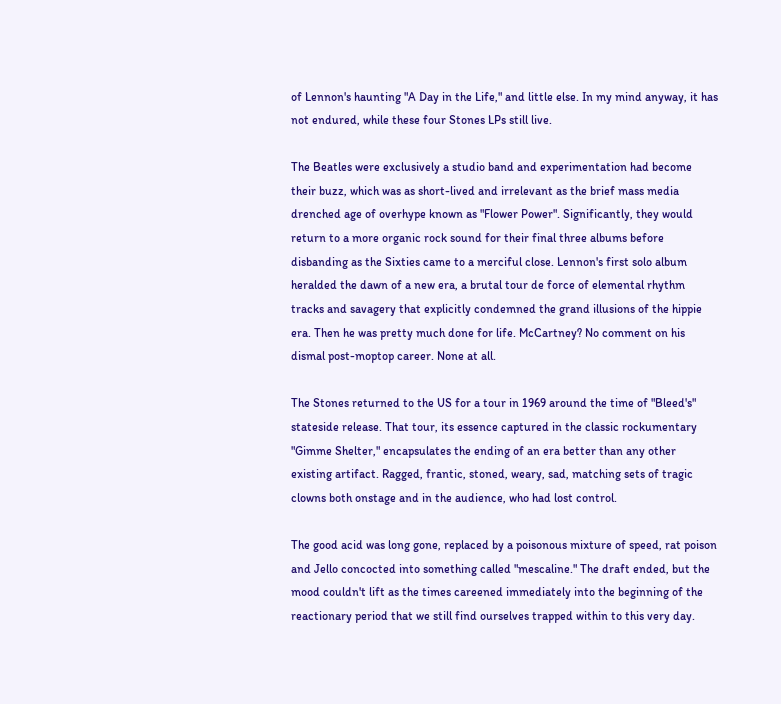of Lennon's haunting "A Day in the Life," and little else. In my mind anyway, it has not endured, while these four Stones LPs still live.

The Beatles were exclusively a studio band and experimentation had become their buzz, which was as short-lived and irrelevant as the brief mass media drenched age of overhype known as "Flower Power". Significantly, they would return to a more organic rock sound for their final three albums before disbanding as the Sixties came to a merciful close. Lennon's first solo album heralded the dawn of a new era, a brutal tour de force of elemental rhythm tracks and savagery that explicitly condemned the grand illusions of the hippie era. Then he was pretty much done for life. McCartney? No comment on his dismal post-moptop career. None at all.

The Stones returned to the US for a tour in 1969 around the time of "Bleed's" stateside release. That tour, its essence captured in the classic rockumentary "Gimme Shelter," encapsulates the ending of an era better than any other existing artifact. Ragged, frantic, stoned, weary, sad, matching sets of tragic clowns both onstage and in the audience, who had lost control.

The good acid was long gone, replaced by a poisonous mixture of speed, rat poison and Jello concocted into something called "mescaline." The draft ended, but the mood couldn't lift as the times careened immediately into the beginning of the reactionary period that we still find ourselves trapped within to this very day.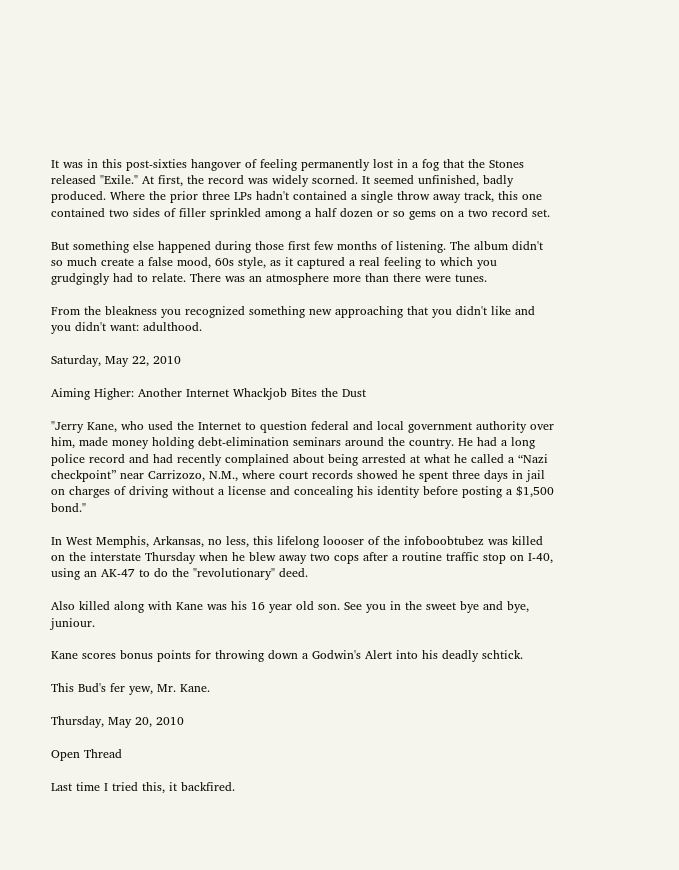It was in this post-sixties hangover of feeling permanently lost in a fog that the Stones released "Exile." At first, the record was widely scorned. It seemed unfinished, badly produced. Where the prior three LPs hadn't contained a single throw away track, this one contained two sides of filler sprinkled among a half dozen or so gems on a two record set.

But something else happened during those first few months of listening. The album didn't so much create a false mood, 60s style, as it captured a real feeling to which you grudgingly had to relate. There was an atmosphere more than there were tunes.

From the bleakness you recognized something new approaching that you didn't like and you didn't want: adulthood.

Saturday, May 22, 2010

Aiming Higher: Another Internet Whackjob Bites the Dust

"Jerry Kane, who used the Internet to question federal and local government authority over him, made money holding debt-elimination seminars around the country. He had a long police record and had recently complained about being arrested at what he called a “Nazi checkpoint” near Carrizozo, N.M., where court records showed he spent three days in jail on charges of driving without a license and concealing his identity before posting a $1,500 bond."

In West Memphis, Arkansas, no less, this lifelong loooser of the infoboobtubez was killed on the interstate Thursday when he blew away two cops after a routine traffic stop on I-40, using an AK-47 to do the "revolutionary" deed.

Also killed along with Kane was his 16 year old son. See you in the sweet bye and bye, juniour.

Kane scores bonus points for throwing down a Godwin's Alert into his deadly schtick.

This Bud's fer yew, Mr. Kane.

Thursday, May 20, 2010

Open Thread

Last time I tried this, it backfired.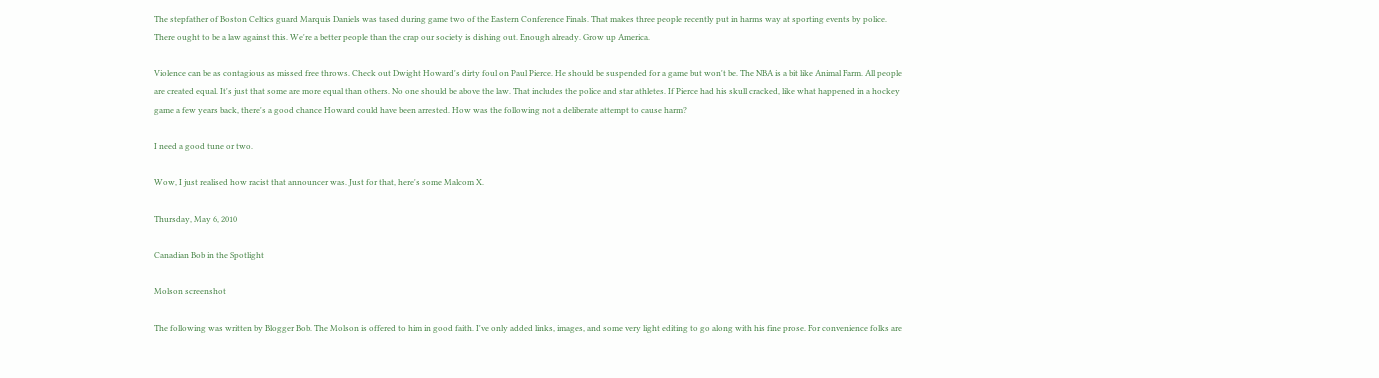The stepfather of Boston Celtics guard Marquis Daniels was tased during game two of the Eastern Conference Finals. That makes three people recently put in harms way at sporting events by police. There ought to be a law against this. We're a better people than the crap our society is dishing out. Enough already. Grow up America.

Violence can be as contagious as missed free throws. Check out Dwight Howard's dirty foul on Paul Pierce. He should be suspended for a game but won't be. The NBA is a bit like Animal Farm. All people are created equal. It's just that some are more equal than others. No one should be above the law. That includes the police and star athletes. If Pierce had his skull cracked, like what happened in a hockey game a few years back, there's a good chance Howard could have been arrested. How was the following not a deliberate attempt to cause harm?

I need a good tune or two.

Wow, I just realised how racist that announcer was. Just for that, here's some Malcom X.

Thursday, May 6, 2010

Canadian Bob in the Spotlight

Molson screenshot

The following was written by Blogger Bob. The Molson is offered to him in good faith. I've only added links, images, and some very light editing to go along with his fine prose. For convenience folks are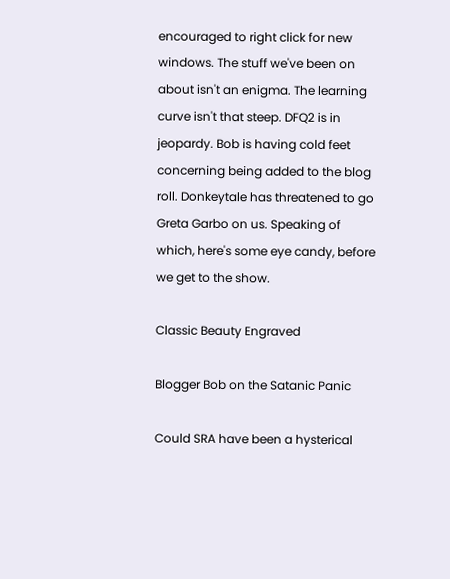encouraged to right click for new windows. The stuff we've been on about isn't an enigma. The learning curve isn't that steep. DFQ2 is in jeopardy. Bob is having cold feet concerning being added to the blog roll. Donkeytale has threatened to go Greta Garbo on us. Speaking of which, here's some eye candy, before we get to the show.

Classic Beauty Engraved

Blogger Bob on the Satanic Panic

Could SRA have been a hysterical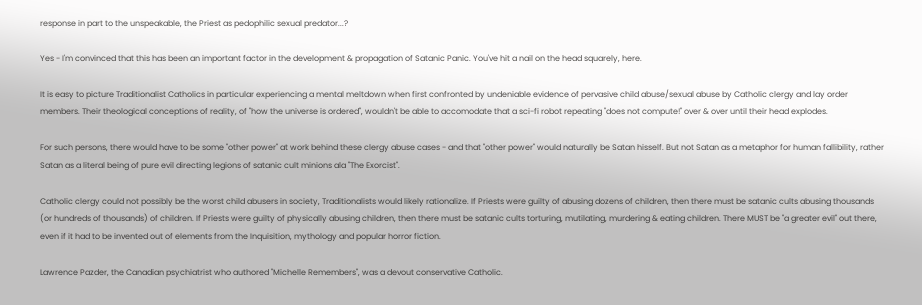response in part to the unspeakable, the Priest as pedophilic sexual predator...?

Yes - I'm convinced that this has been an important factor in the development & propagation of Satanic Panic. You've hit a nail on the head squarely, here.

It is easy to picture Traditionalist Catholics in particular experiencing a mental meltdown when first confronted by undeniable evidence of pervasive child abuse/sexual abuse by Catholic clergy and lay order members. Their theological conceptions of reality, of "how the universe is ordered", wouldn't be able to accomodate that a sci-fi robot repeating "does not compute!" over & over until their head explodes.

For such persons, there would have to be some "other power" at work behind these clergy abuse cases - and that "other power" would naturally be Satan hisself. But not Satan as a metaphor for human fallibility, rather Satan as a literal being of pure evil directing legions of satanic cult minions ala "The Exorcist".

Catholic clergy could not possibly be the worst child abusers in society, Traditionalists would likely rationalize. If Priests were guilty of abusing dozens of children, then there must be satanic cults abusing thousands (or hundreds of thousands) of children. If Priests were guilty of physically abusing children, then there must be satanic cults torturing, mutilating, murdering & eating children. There MUST be "a greater evil" out there, even if it had to be invented out of elements from the Inquisition, mythology and popular horror fiction.

Lawrence Pazder, the Canadian psychiatrist who authored "Michelle Remembers", was a devout conservative Catholic.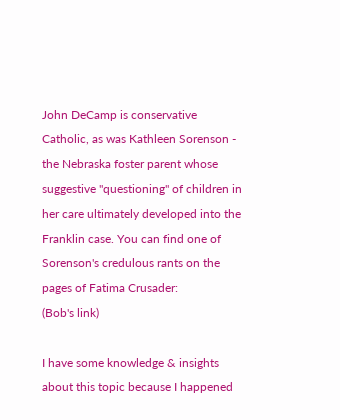John DeCamp is conservative Catholic, as was Kathleen Sorenson - the Nebraska foster parent whose suggestive "questioning" of children in her care ultimately developed into the Franklin case. You can find one of Sorenson's credulous rants on the pages of Fatima Crusader:
(Bob's link)

I have some knowledge & insights about this topic because I happened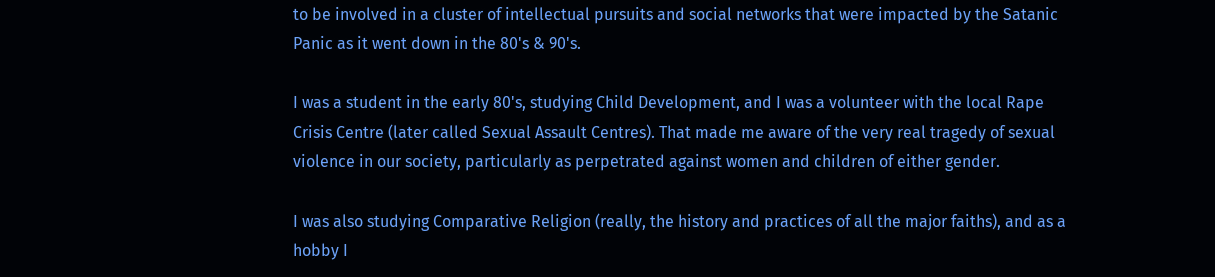to be involved in a cluster of intellectual pursuits and social networks that were impacted by the Satanic Panic as it went down in the 80's & 90's.

I was a student in the early 80's, studying Child Development, and I was a volunteer with the local Rape Crisis Centre (later called Sexual Assault Centres). That made me aware of the very real tragedy of sexual violence in our society, particularly as perpetrated against women and children of either gender.

I was also studying Comparative Religion (really, the history and practices of all the major faiths), and as a hobby I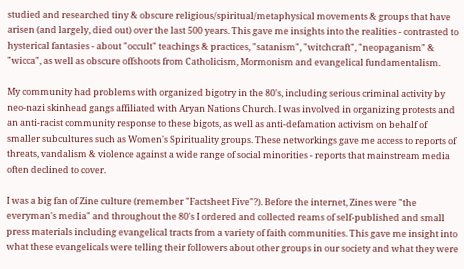studied and researched tiny & obscure religious/spiritual/metaphysical movements & groups that have arisen (and largely, died out) over the last 500 years. This gave me insights into the realities - contrasted to hysterical fantasies - about "occult" teachings & practices, "satanism", "witchcraft", "neopaganism" & "wicca", as well as obscure offshoots from Catholicism, Mormonism and evangelical fundamentalism.

My community had problems with organized bigotry in the 80's, including serious criminal activity by neo-nazi skinhead gangs affiliated with Aryan Nations Church. I was involved in organizing protests and an anti-racist community response to these bigots, as well as anti-defamation activism on behalf of smaller subcultures such as Women's Spirituality groups. These networkings gave me access to reports of threats, vandalism & violence against a wide range of social minorities - reports that mainstream media often declined to cover.

I was a big fan of Zine culture (remember "Factsheet Five"?). Before the internet, Zines were "the everyman's media" and throughout the 80's I ordered and collected reams of self-published and small press materials including evangelical tracts from a variety of faith communities. This gave me insight into what these evangelicals were telling their followers about other groups in our society and what they were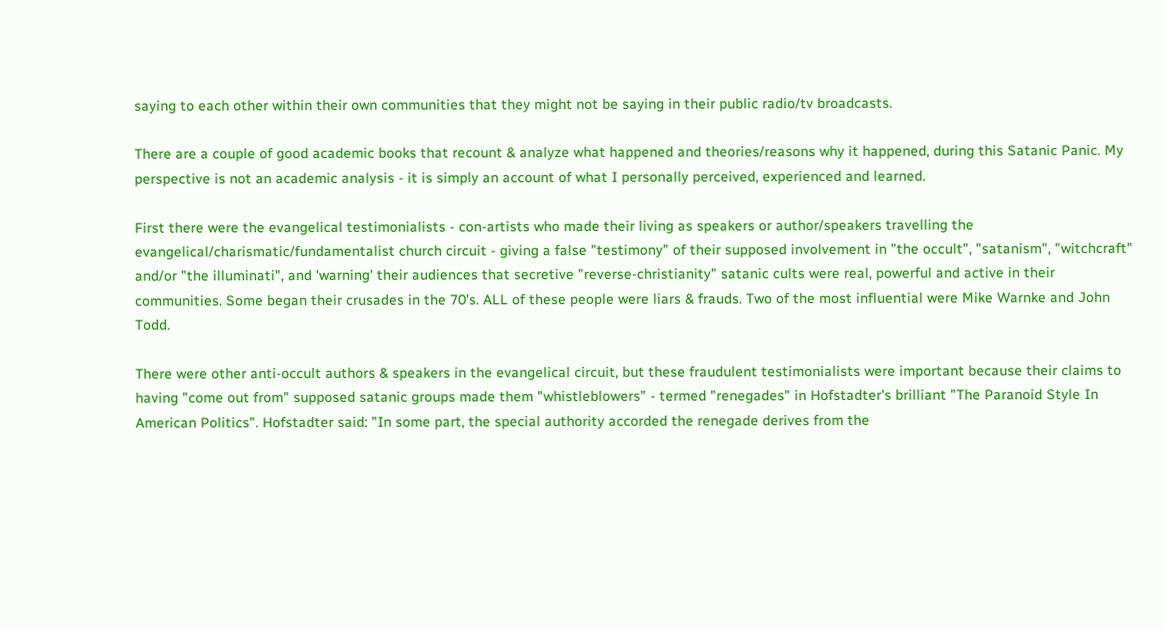saying to each other within their own communities that they might not be saying in their public radio/tv broadcasts.

There are a couple of good academic books that recount & analyze what happened and theories/reasons why it happened, during this Satanic Panic. My perspective is not an academic analysis - it is simply an account of what I personally perceived, experienced and learned.

First there were the evangelical testimonialists - con-artists who made their living as speakers or author/speakers travelling the evangelical/charismatic/fundamentalist church circuit - giving a false "testimony" of their supposed involvement in "the occult", "satanism", "witchcraft" and/or "the illuminati", and 'warning' their audiences that secretive "reverse-christianity" satanic cults were real, powerful and active in their communities. Some began their crusades in the 70's. ALL of these people were liars & frauds. Two of the most influential were Mike Warnke and John Todd.

There were other anti-occult authors & speakers in the evangelical circuit, but these fraudulent testimonialists were important because their claims to having "come out from" supposed satanic groups made them "whistleblowers" - termed "renegades" in Hofstadter's brilliant "The Paranoid Style In American Politics". Hofstadter said: "In some part, the special authority accorded the renegade derives from the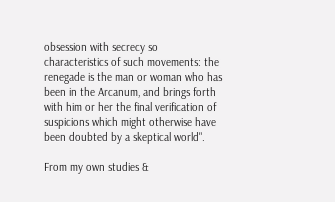obsession with secrecy so characteristics of such movements: the renegade is the man or woman who has been in the Arcanum, and brings forth with him or her the final verification of suspicions which might otherwise have been doubted by a skeptical world".

From my own studies &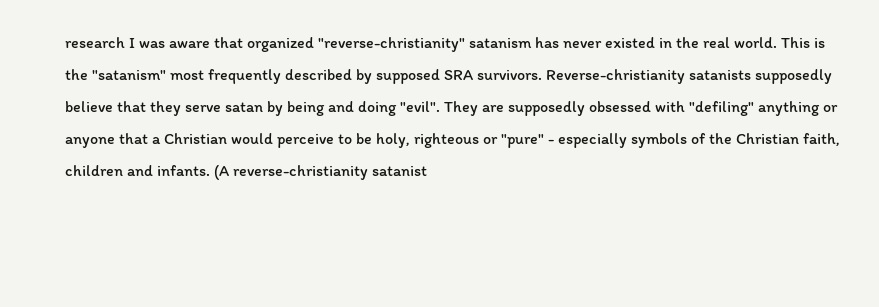research I was aware that organized "reverse-christianity" satanism has never existed in the real world. This is the "satanism" most frequently described by supposed SRA survivors. Reverse-christianity satanists supposedly believe that they serve satan by being and doing "evil". They are supposedly obsessed with "defiling" anything or anyone that a Christian would perceive to be holy, righteous or "pure" - especially symbols of the Christian faith, children and infants. (A reverse-christianity satanist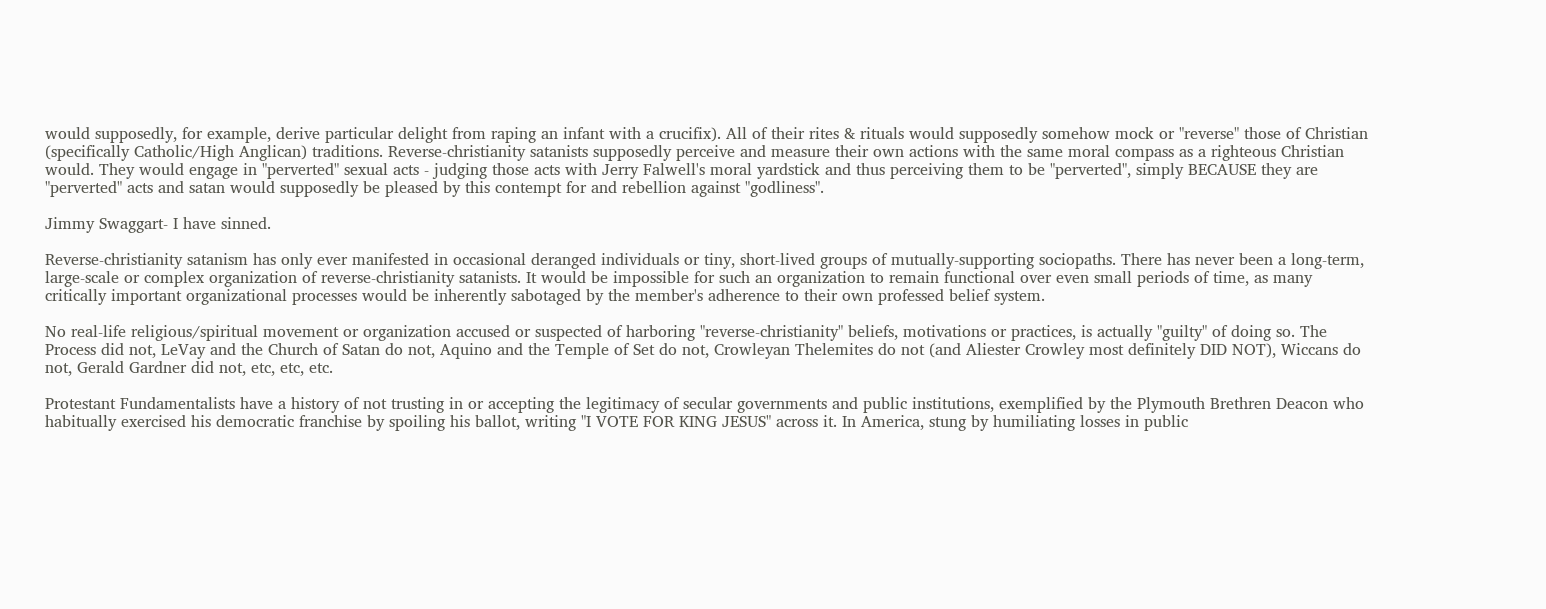would supposedly, for example, derive particular delight from raping an infant with a crucifix). All of their rites & rituals would supposedly somehow mock or "reverse" those of Christian (specifically Catholic/High Anglican) traditions. Reverse-christianity satanists supposedly perceive and measure their own actions with the same moral compass as a righteous Christian would. They would engage in "perverted" sexual acts - judging those acts with Jerry Falwell's moral yardstick and thus perceiving them to be "perverted", simply BECAUSE they are "perverted" acts and satan would supposedly be pleased by this contempt for and rebellion against "godliness".

Jimmy Swaggart- I have sinned.

Reverse-christianity satanism has only ever manifested in occasional deranged individuals or tiny, short-lived groups of mutually-supporting sociopaths. There has never been a long-term, large-scale or complex organization of reverse-christianity satanists. It would be impossible for such an organization to remain functional over even small periods of time, as many critically important organizational processes would be inherently sabotaged by the member's adherence to their own professed belief system.

No real-life religious/spiritual movement or organization accused or suspected of harboring "reverse-christianity" beliefs, motivations or practices, is actually "guilty" of doing so. The Process did not, LeVay and the Church of Satan do not, Aquino and the Temple of Set do not, Crowleyan Thelemites do not (and Aliester Crowley most definitely DID NOT), Wiccans do not, Gerald Gardner did not, etc, etc, etc.

Protestant Fundamentalists have a history of not trusting in or accepting the legitimacy of secular governments and public institutions, exemplified by the Plymouth Brethren Deacon who habitually exercised his democratic franchise by spoiling his ballot, writing "I VOTE FOR KING JESUS" across it. In America, stung by humiliating losses in public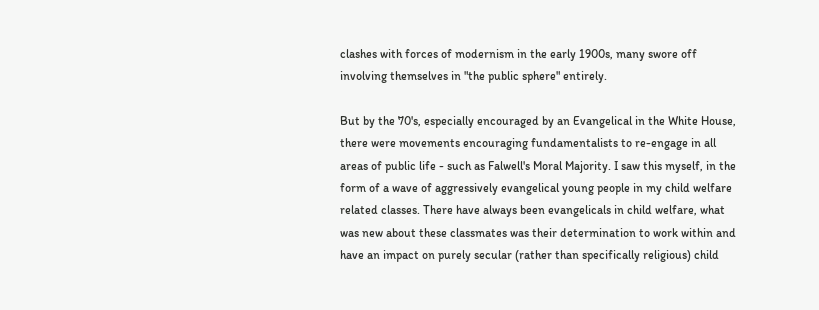clashes with forces of modernism in the early 1900s, many swore off involving themselves in "the public sphere" entirely.

But by the 70's, especially encouraged by an Evangelical in the White House, there were movements encouraging fundamentalists to re-engage in all areas of public life - such as Falwell's Moral Majority. I saw this myself, in the form of a wave of aggressively evangelical young people in my child welfare related classes. There have always been evangelicals in child welfare, what was new about these classmates was their determination to work within and have an impact on purely secular (rather than specifically religious) child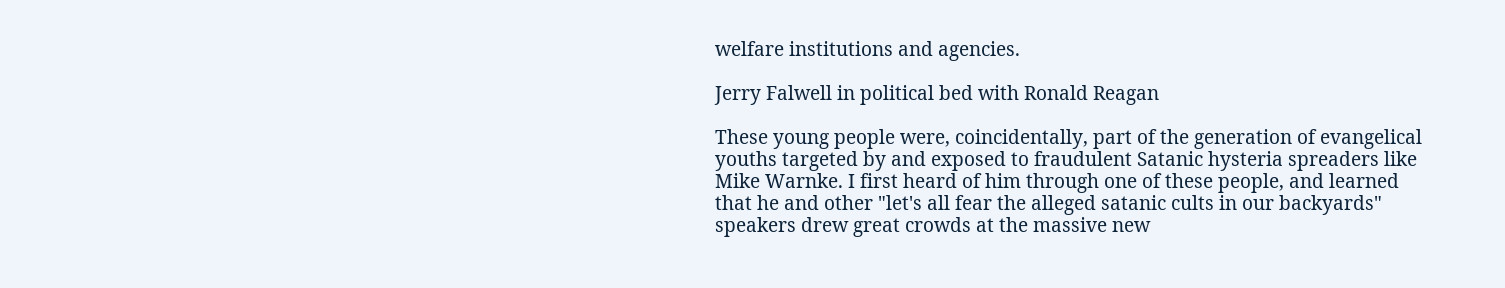welfare institutions and agencies.

Jerry Falwell in political bed with Ronald Reagan

These young people were, coincidentally, part of the generation of evangelical youths targeted by and exposed to fraudulent Satanic hysteria spreaders like Mike Warnke. I first heard of him through one of these people, and learned that he and other "let's all fear the alleged satanic cults in our backyards" speakers drew great crowds at the massive new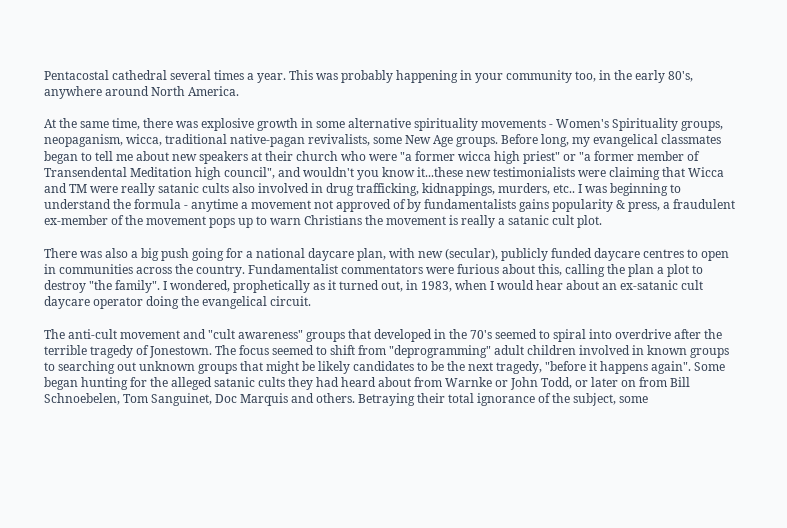Pentacostal cathedral several times a year. This was probably happening in your community too, in the early 80's, anywhere around North America.

At the same time, there was explosive growth in some alternative spirituality movements - Women's Spirituality groups, neopaganism, wicca, traditional native-pagan revivalists, some New Age groups. Before long, my evangelical classmates began to tell me about new speakers at their church who were "a former wicca high priest" or "a former member of Transendental Meditation high council", and wouldn't you know it...these new testimonialists were claiming that Wicca and TM were really satanic cults also involved in drug trafficking, kidnappings, murders, etc.. I was beginning to understand the formula - anytime a movement not approved of by fundamentalists gains popularity & press, a fraudulent ex-member of the movement pops up to warn Christians the movement is really a satanic cult plot.

There was also a big push going for a national daycare plan, with new (secular), publicly funded daycare centres to open in communities across the country. Fundamentalist commentators were furious about this, calling the plan a plot to destroy "the family". I wondered, prophetically as it turned out, in 1983, when I would hear about an ex-satanic cult daycare operator doing the evangelical circuit.

The anti-cult movement and "cult awareness" groups that developed in the 70's seemed to spiral into overdrive after the terrible tragedy of Jonestown. The focus seemed to shift from "deprogramming" adult children involved in known groups to searching out unknown groups that might be likely candidates to be the next tragedy, "before it happens again". Some began hunting for the alleged satanic cults they had heard about from Warnke or John Todd, or later on from Bill Schnoebelen, Tom Sanguinet, Doc Marquis and others. Betraying their total ignorance of the subject, some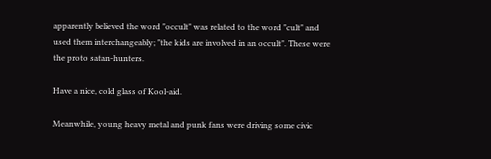apparently believed the word "occult" was related to the word "cult" and used them interchangeably; "the kids are involved in an occult". These were the proto satan-hunters.

Have a nice, cold glass of Kool-aid.

Meanwhile, young heavy metal and punk fans were driving some civic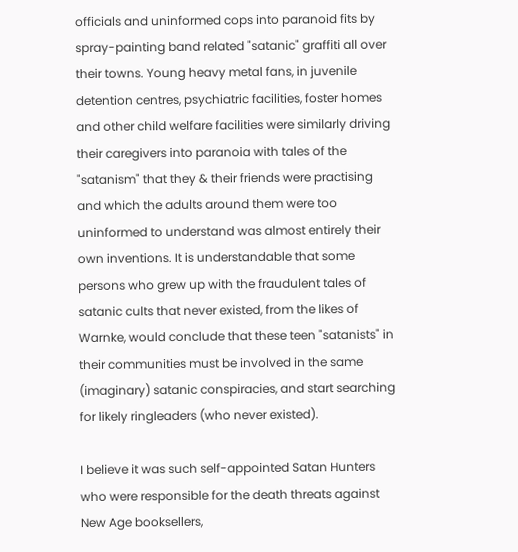officials and uninformed cops into paranoid fits by spray-painting band related "satanic" graffiti all over their towns. Young heavy metal fans, in juvenile detention centres, psychiatric facilities, foster homes and other child welfare facilities were similarly driving their caregivers into paranoia with tales of the "satanism" that they & their friends were practising and which the adults around them were too uninformed to understand was almost entirely their own inventions. It is understandable that some persons who grew up with the fraudulent tales of satanic cults that never existed, from the likes of Warnke, would conclude that these teen "satanists" in their communities must be involved in the same (imaginary) satanic conspiracies, and start searching for likely ringleaders (who never existed).

I believe it was such self-appointed Satan Hunters who were responsible for the death threats against New Age booksellers,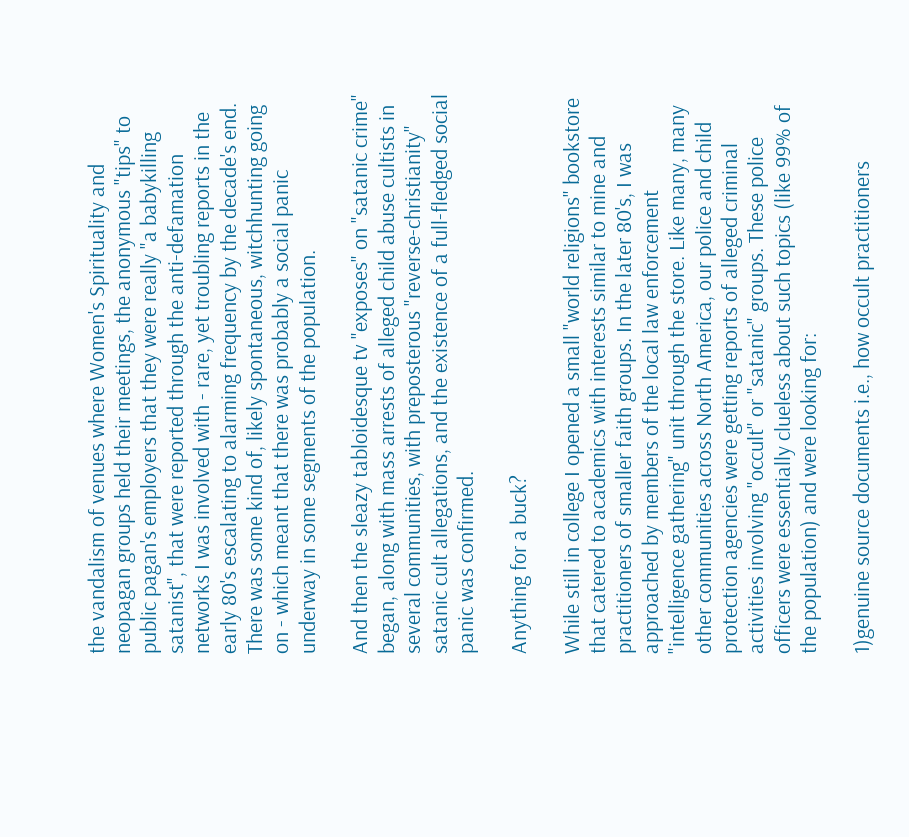the vandalism of venues where Women's Spirituality and neopagan groups held their meetings, the anonymous "tips" to public pagan's employers that they were really "a babykilling satanist", that were reported through the anti-defamation networks I was involved with - rare, yet troubling reports in the early 80's escalating to alarming frequency by the decade's end. There was some kind of, likely spontaneous, witchhunting going on - which meant that there was probably a social panic underway in some segments of the population.

And then the sleazy tabloidesque tv "exposes" on "satanic crime" began, along with mass arrests of alleged child abuse cultists in several communities, with preposterous "reverse-christianity" satanic cult allegations, and the existence of a full-fledged social panic was confirmed.

Anything for a buck?

While still in college I opened a small "world religions" bookstore that catered to academics with interests similar to mine and practitioners of smaller faith groups. In the later 80's, I was approached by members of the local law enforcement "intelligence gathering" unit through the store. Like many, many other communities across North America, our police and child protection agencies were getting reports of alleged criminal activities involving "occult" or "satanic" groups. These police officers were essentially clueless about such topics (like 99% of the population) and were looking for:

1)genuine source documents i.e., how occult practitioners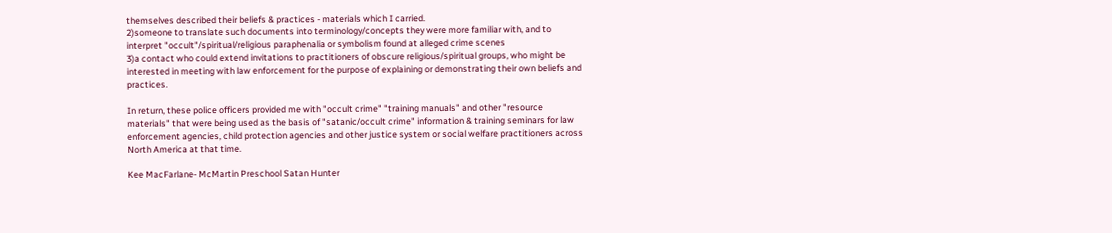themselves described their beliefs & practices - materials which I carried.
2)someone to translate such documents into terminology/concepts they were more familiar with, and to interpret "occult"/spiritual/religious paraphenalia or symbolism found at alleged crime scenes
3)a contact who could extend invitations to practitioners of obscure religious/spiritual groups, who might be interested in meeting with law enforcement for the purpose of explaining or demonstrating their own beliefs and practices.

In return, these police officers provided me with "occult crime" "training manuals" and other "resource materials" that were being used as the basis of "satanic/occult crime" information & training seminars for law enforcement agencies, child protection agencies and other justice system or social welfare practitioners across North America at that time.

Kee MacFarlane- McMartin Preschool Satan Hunter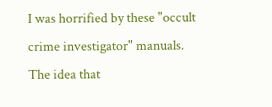I was horrified by these "occult crime investigator" manuals. The idea that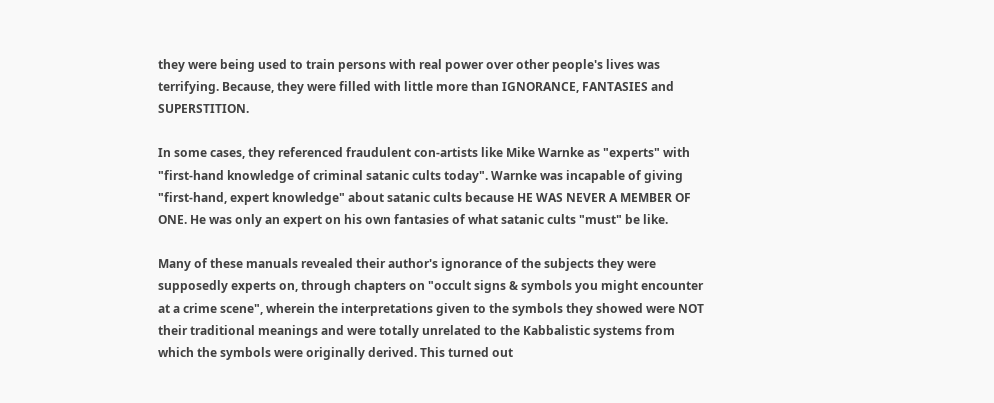they were being used to train persons with real power over other people's lives was terrifying. Because, they were filled with little more than IGNORANCE, FANTASIES and SUPERSTITION.

In some cases, they referenced fraudulent con-artists like Mike Warnke as "experts" with "first-hand knowledge of criminal satanic cults today". Warnke was incapable of giving "first-hand, expert knowledge" about satanic cults because HE WAS NEVER A MEMBER OF ONE. He was only an expert on his own fantasies of what satanic cults "must" be like.

Many of these manuals revealed their author's ignorance of the subjects they were supposedly experts on, through chapters on "occult signs & symbols you might encounter at a crime scene", wherein the interpretations given to the symbols they showed were NOT their traditional meanings and were totally unrelated to the Kabbalistic systems from which the symbols were originally derived. This turned out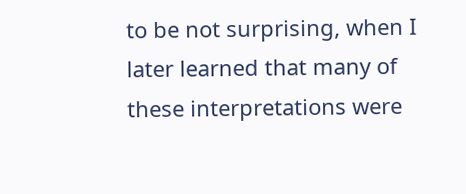to be not surprising, when I later learned that many of these interpretations were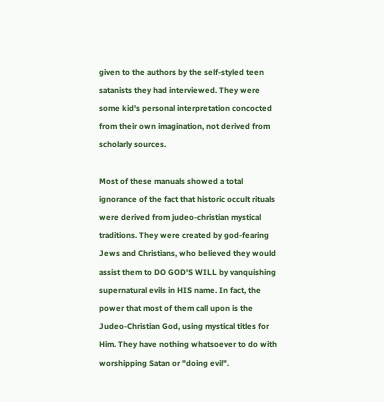given to the authors by the self-styled teen satanists they had interviewed. They were some kid's personal interpretation concocted from their own imagination, not derived from scholarly sources.

Most of these manuals showed a total ignorance of the fact that historic occult rituals were derived from judeo-christian mystical traditions. They were created by god-fearing Jews and Christians, who believed they would assist them to DO GOD'S WILL by vanquishing supernatural evils in HIS name. In fact, the power that most of them call upon is the Judeo-Christian God, using mystical titles for Him. They have nothing whatsoever to do with worshipping Satan or "doing evil".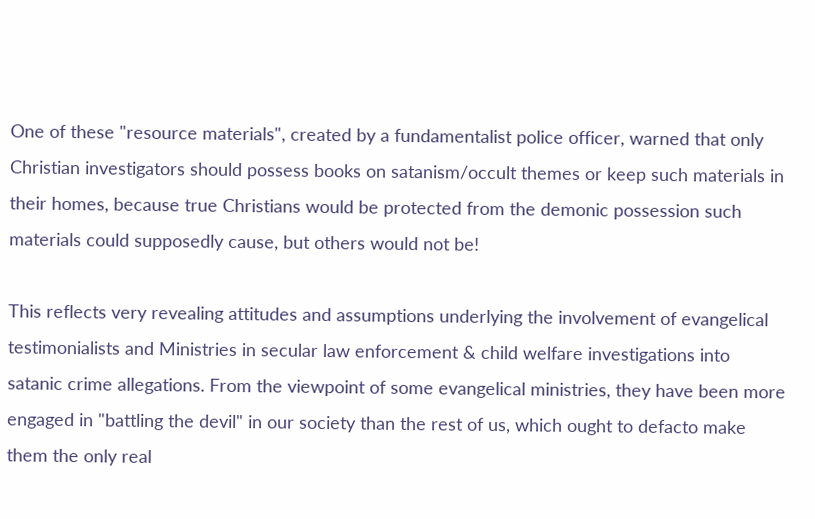One of these "resource materials", created by a fundamentalist police officer, warned that only Christian investigators should possess books on satanism/occult themes or keep such materials in their homes, because true Christians would be protected from the demonic possession such materials could supposedly cause, but others would not be!

This reflects very revealing attitudes and assumptions underlying the involvement of evangelical testimonialists and Ministries in secular law enforcement & child welfare investigations into satanic crime allegations. From the viewpoint of some evangelical ministries, they have been more engaged in "battling the devil" in our society than the rest of us, which ought to defacto make them the only real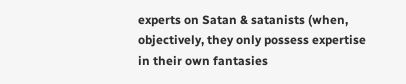experts on Satan & satanists (when, objectively, they only possess expertise in their own fantasies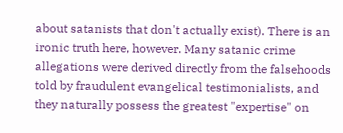about satanists that don't actually exist). There is an ironic truth here, however. Many satanic crime allegations were derived directly from the falsehoods told by fraudulent evangelical testimonialists, and they naturally possess the greatest "expertise" on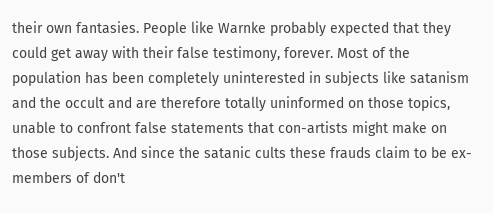their own fantasies. People like Warnke probably expected that they could get away with their false testimony, forever. Most of the population has been completely uninterested in subjects like satanism and the occult and are therefore totally uninformed on those topics, unable to confront false statements that con-artists might make on those subjects. And since the satanic cults these frauds claim to be ex-members of don't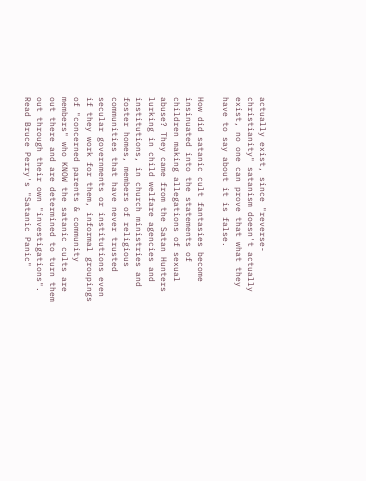actually exist, since "reverse-christianity" satanism doesn't actually exist, no one can prove that what they have to say about it is false.

How did satanic cult fantasies become insinuated into the statements of children making allegations of sexual abuse? They came from the Satan Hunters lurking in child welfare agencies and institutions, in church ministries and foster homes, members of religious communities that have never trusted secular governments or institutions even if they work for them, informal groupings of "concerned parents & community members" who KNOW the satanic cults are out there and are determined to turn them out through their own "investigations". Read Bruce Perry's "Satanic Panic"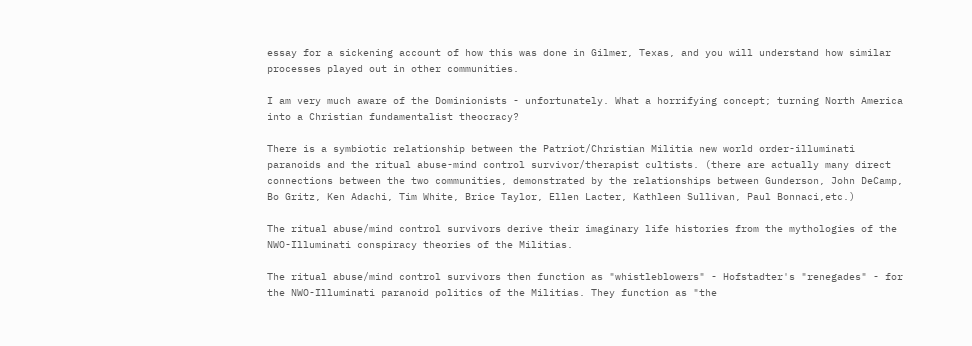essay for a sickening account of how this was done in Gilmer, Texas, and you will understand how similar processes played out in other communities.

I am very much aware of the Dominionists - unfortunately. What a horrifying concept; turning North America into a Christian fundamentalist theocracy?

There is a symbiotic relationship between the Patriot/Christian Militia new world order-illuminati paranoids and the ritual abuse-mind control survivor/therapist cultists. (there are actually many direct connections between the two communities, demonstrated by the relationships between Gunderson, John DeCamp, Bo Gritz, Ken Adachi, Tim White, Brice Taylor, Ellen Lacter, Kathleen Sullivan, Paul Bonnaci,etc.)

The ritual abuse/mind control survivors derive their imaginary life histories from the mythologies of the NWO-Illuminati conspiracy theories of the Militias.

The ritual abuse/mind control survivors then function as "whistleblowers" - Hofstadter's "renegades" - for the NWO-Illuminati paranoid politics of the Militias. They function as "the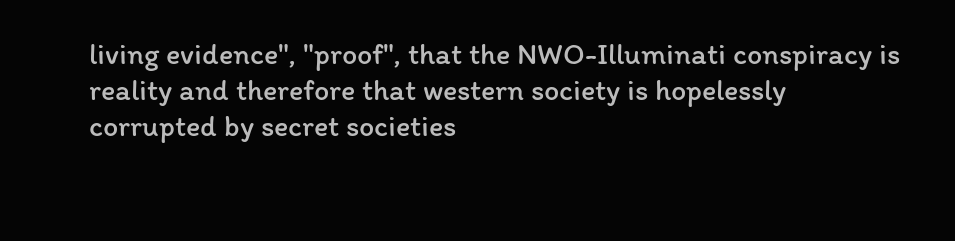living evidence", "proof", that the NWO-Illuminati conspiracy is reality and therefore that western society is hopelessly corrupted by secret societies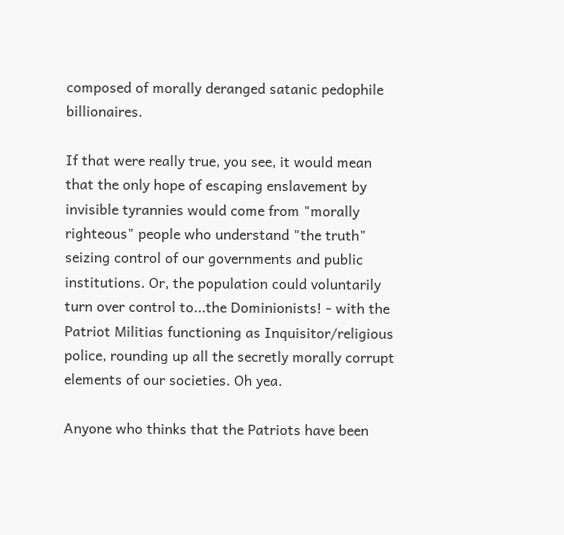composed of morally deranged satanic pedophile billionaires.

If that were really true, you see, it would mean that the only hope of escaping enslavement by invisible tyrannies would come from "morally righteous" people who understand "the truth" seizing control of our governments and public institutions. Or, the population could voluntarily turn over control to...the Dominionists! - with the Patriot Militias functioning as Inquisitor/religious police, rounding up all the secretly morally corrupt elements of our societies. Oh yea.

Anyone who thinks that the Patriots have been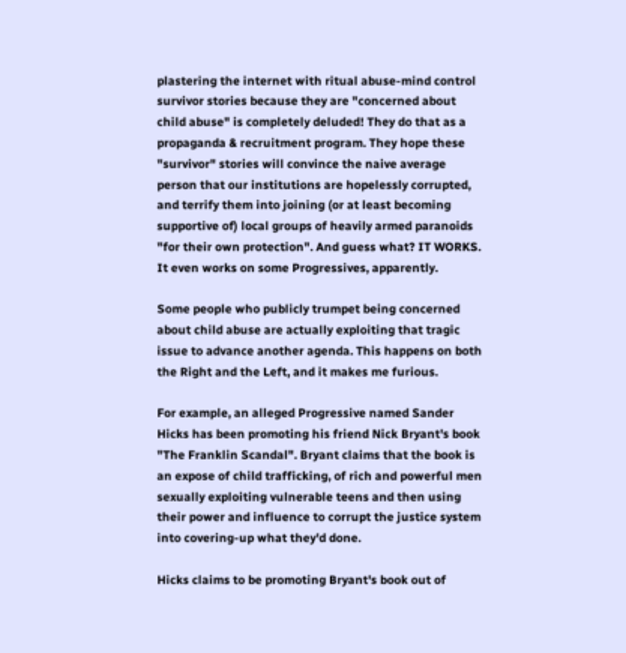plastering the internet with ritual abuse-mind control survivor stories because they are "concerned about child abuse" is completely deluded! They do that as a propaganda & recruitment program. They hope these "survivor" stories will convince the naive average person that our institutions are hopelessly corrupted, and terrify them into joining (or at least becoming supportive of) local groups of heavily armed paranoids "for their own protection". And guess what? IT WORKS. It even works on some Progressives, apparently.

Some people who publicly trumpet being concerned about child abuse are actually exploiting that tragic issue to advance another agenda. This happens on both the Right and the Left, and it makes me furious.

For example, an alleged Progressive named Sander Hicks has been promoting his friend Nick Bryant's book "The Franklin Scandal". Bryant claims that the book is an expose of child trafficking, of rich and powerful men sexually exploiting vulnerable teens and then using their power and influence to corrupt the justice system into covering-up what they'd done.

Hicks claims to be promoting Bryant's book out of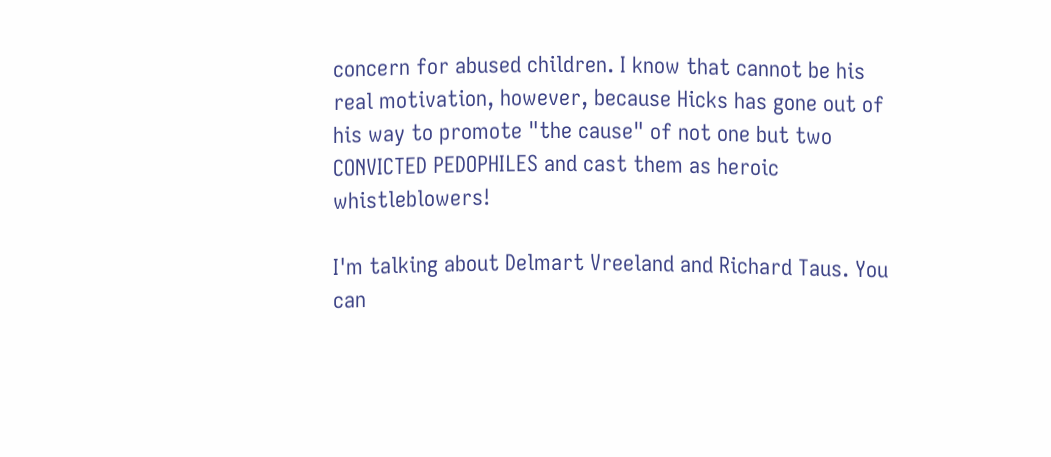concern for abused children. I know that cannot be his real motivation, however, because Hicks has gone out of his way to promote "the cause" of not one but two CONVICTED PEDOPHILES and cast them as heroic whistleblowers!

I'm talking about Delmart Vreeland and Richard Taus. You can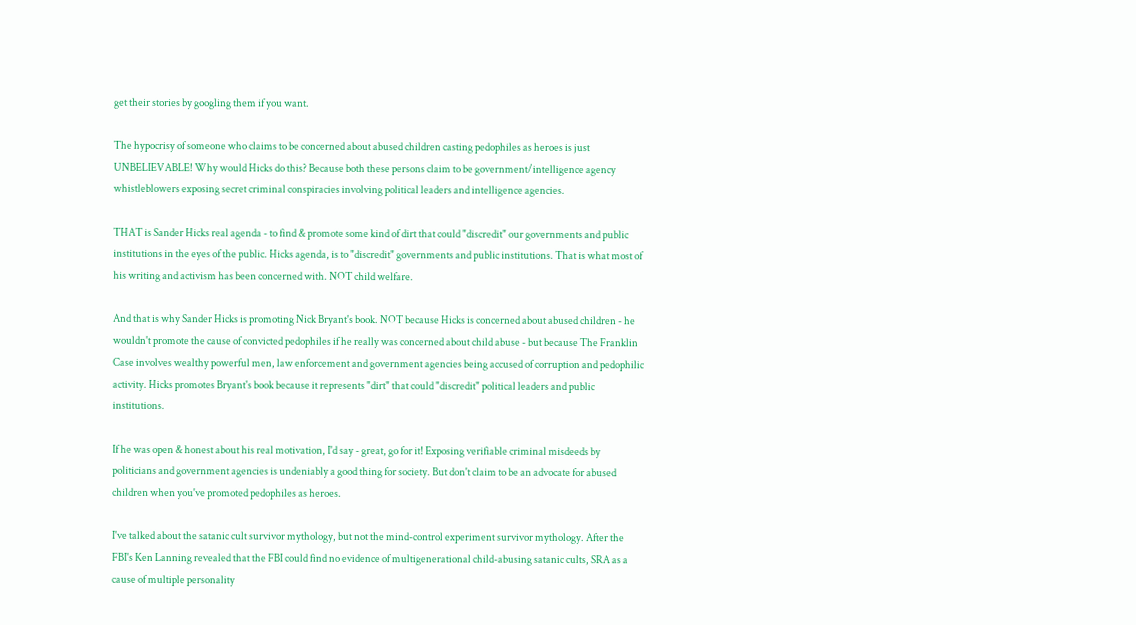get their stories by googling them if you want.

The hypocrisy of someone who claims to be concerned about abused children casting pedophiles as heroes is just UNBELIEVABLE! Why would Hicks do this? Because both these persons claim to be government/intelligence agency whistleblowers exposing secret criminal conspiracies involving political leaders and intelligence agencies.

THAT is Sander Hicks real agenda - to find & promote some kind of dirt that could "discredit" our governments and public institutions in the eyes of the public. Hicks agenda, is to "discredit" governments and public institutions. That is what most of his writing and activism has been concerned with. NOT child welfare.

And that is why Sander Hicks is promoting Nick Bryant's book. NOT because Hicks is concerned about abused children - he wouldn't promote the cause of convicted pedophiles if he really was concerned about child abuse - but because The Franklin Case involves wealthy powerful men, law enforcement and government agencies being accused of corruption and pedophilic activity. Hicks promotes Bryant's book because it represents "dirt" that could "discredit" political leaders and public institutions.

If he was open & honest about his real motivation, I'd say - great, go for it! Exposing verifiable criminal misdeeds by politicians and government agencies is undeniably a good thing for society. But don't claim to be an advocate for abused children when you've promoted pedophiles as heroes.

I've talked about the satanic cult survivor mythology, but not the mind-control experiment survivor mythology. After the FBI's Ken Lanning revealed that the FBI could find no evidence of multigenerational child-abusing satanic cults, SRA as a cause of multiple personality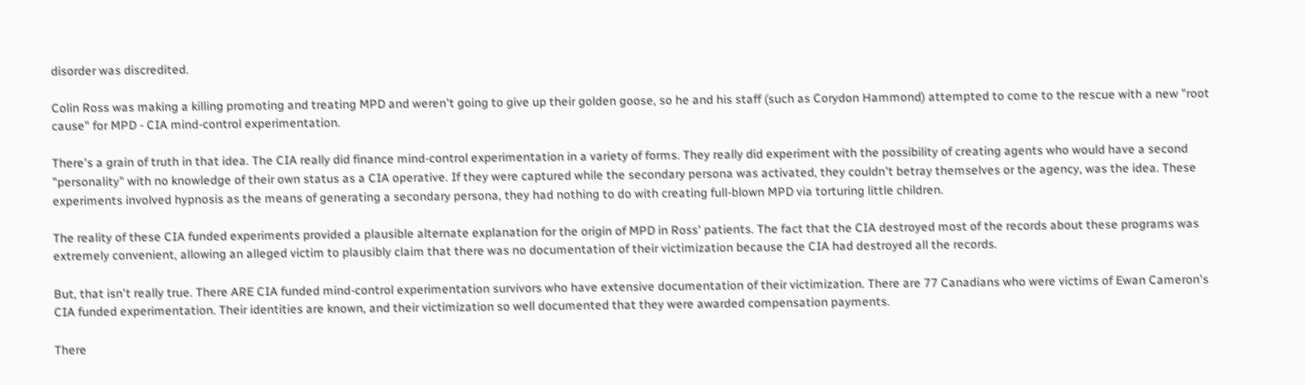disorder was discredited.

Colin Ross was making a killing promoting and treating MPD and weren't going to give up their golden goose, so he and his staff (such as Corydon Hammond) attempted to come to the rescue with a new "root cause" for MPD - CIA mind-control experimentation.

There's a grain of truth in that idea. The CIA really did finance mind-control experimentation in a variety of forms. They really did experiment with the possibility of creating agents who would have a second "personality" with no knowledge of their own status as a CIA operative. If they were captured while the secondary persona was activated, they couldn't betray themselves or the agency, was the idea. These experiments involved hypnosis as the means of generating a secondary persona, they had nothing to do with creating full-blown MPD via torturing little children.

The reality of these CIA funded experiments provided a plausible alternate explanation for the origin of MPD in Ross' patients. The fact that the CIA destroyed most of the records about these programs was extremely convenient, allowing an alleged victim to plausibly claim that there was no documentation of their victimization because the CIA had destroyed all the records.

But, that isn't really true. There ARE CIA funded mind-control experimentation survivors who have extensive documentation of their victimization. There are 77 Canadians who were victims of Ewan Cameron's CIA funded experimentation. Their identities are known, and their victimization so well documented that they were awarded compensation payments.

There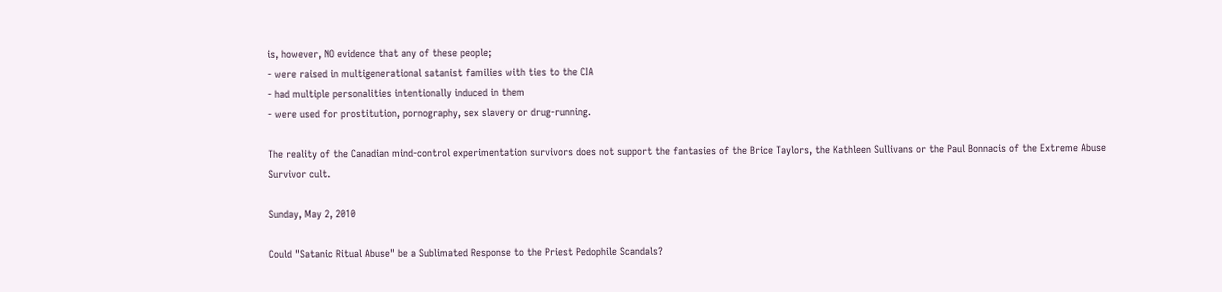is, however, NO evidence that any of these people;
- were raised in multigenerational satanist families with ties to the CIA
- had multiple personalities intentionally induced in them
- were used for prostitution, pornography, sex slavery or drug-running.

The reality of the Canadian mind-control experimentation survivors does not support the fantasies of the Brice Taylors, the Kathleen Sullivans or the Paul Bonnacis of the Extreme Abuse Survivor cult.

Sunday, May 2, 2010

Could "Satanic Ritual Abuse" be a Sublimated Response to the Priest Pedophile Scandals?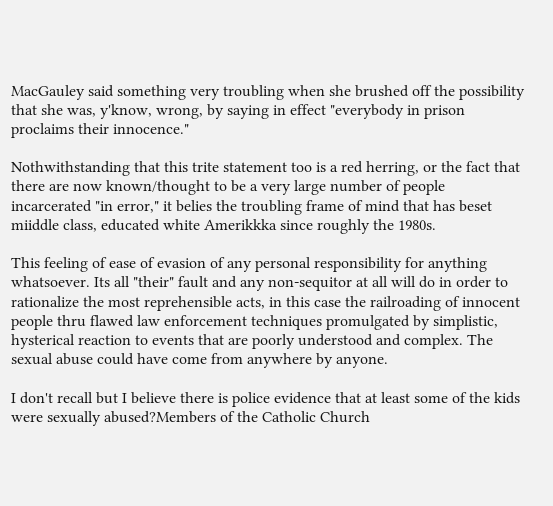MacGauley said something very troubling when she brushed off the possibility that she was, y'know, wrong, by saying in effect "everybody in prison proclaims their innocence."

Nothwithstanding that this trite statement too is a red herring, or the fact that there are now known/thought to be a very large number of people incarcerated "in error," it belies the troubling frame of mind that has beset miiddle class, educated white Amerikkka since roughly the 1980s.

This feeling of ease of evasion of any personal responsibility for anything whatsoever. Its all "their" fault and any non-sequitor at all will do in order to rationalize the most reprehensible acts, in this case the railroading of innocent people thru flawed law enforcement techniques promulgated by simplistic, hysterical reaction to events that are poorly understood and complex. The sexual abuse could have come from anywhere by anyone.

I don't recall but I believe there is police evidence that at least some of the kids were sexually abused?Members of the Catholic Church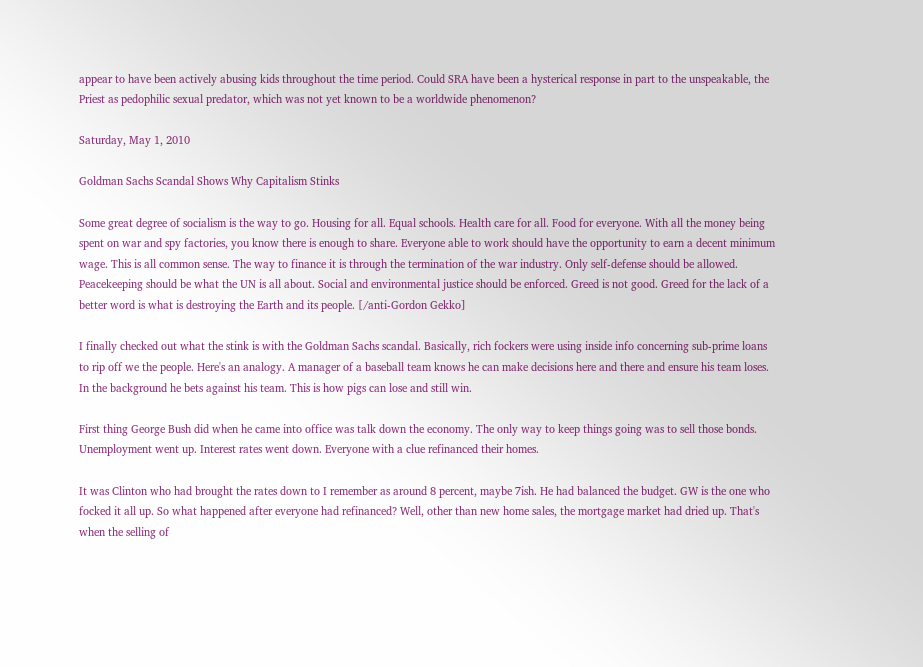appear to have been actively abusing kids throughout the time period. Could SRA have been a hysterical response in part to the unspeakable, the Priest as pedophilic sexual predator, which was not yet known to be a worldwide phenomenon?

Saturday, May 1, 2010

Goldman Sachs Scandal Shows Why Capitalism Stinks

Some great degree of socialism is the way to go. Housing for all. Equal schools. Health care for all. Food for everyone. With all the money being spent on war and spy factories, you know there is enough to share. Everyone able to work should have the opportunity to earn a decent minimum wage. This is all common sense. The way to finance it is through the termination of the war industry. Only self-defense should be allowed. Peacekeeping should be what the UN is all about. Social and environmental justice should be enforced. Greed is not good. Greed for the lack of a better word is what is destroying the Earth and its people. [/anti-Gordon Gekko]

I finally checked out what the stink is with the Goldman Sachs scandal. Basically, rich fockers were using inside info concerning sub-prime loans to rip off we the people. Here's an analogy. A manager of a baseball team knows he can make decisions here and there and ensure his team loses. In the background he bets against his team. This is how pigs can lose and still win.

First thing George Bush did when he came into office was talk down the economy. The only way to keep things going was to sell those bonds. Unemployment went up. Interest rates went down. Everyone with a clue refinanced their homes.

It was Clinton who had brought the rates down to I remember as around 8 percent, maybe 7ish. He had balanced the budget. GW is the one who focked it all up. So what happened after everyone had refinanced? Well, other than new home sales, the mortgage market had dried up. That's when the selling of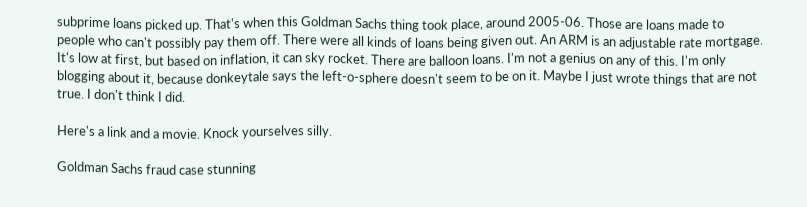subprime loans picked up. That's when this Goldman Sachs thing took place, around 2005-06. Those are loans made to people who can't possibly pay them off. There were all kinds of loans being given out. An ARM is an adjustable rate mortgage. It's low at first, but based on inflation, it can sky rocket. There are balloon loans. I'm not a genius on any of this. I'm only blogging about it, because donkeytale says the left-o-sphere doesn't seem to be on it. Maybe I just wrote things that are not true. I don't think I did.

Here's a link and a movie. Knock yourselves silly.

Goldman Sachs fraud case stunning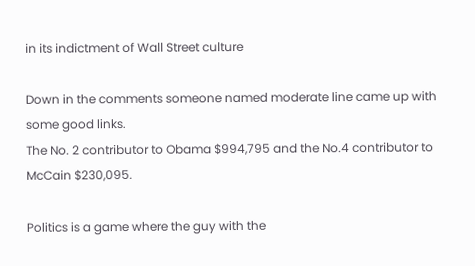in its indictment of Wall Street culture

Down in the comments someone named moderate line came up with some good links.
The No. 2 contributor to Obama $994,795 and the No.4 contributor to McCain $230,095.

Politics is a game where the guy with the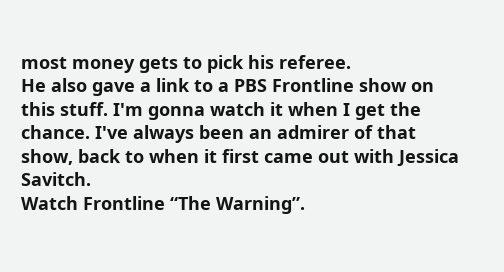most money gets to pick his referee.
He also gave a link to a PBS Frontline show on this stuff. I'm gonna watch it when I get the chance. I've always been an admirer of that show, back to when it first came out with Jessica Savitch.
Watch Frontline “The Warning”.